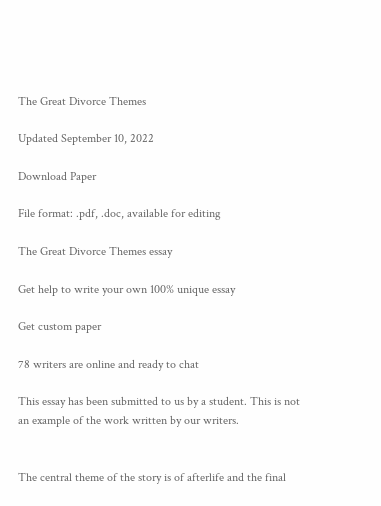The Great Divorce Themes

Updated September 10, 2022

Download Paper

File format: .pdf, .doc, available for editing

The Great Divorce Themes essay

Get help to write your own 100% unique essay

Get custom paper

78 writers are online and ready to chat

This essay has been submitted to us by a student. This is not an example of the work written by our writers.


The central theme of the story is of afterlife and the final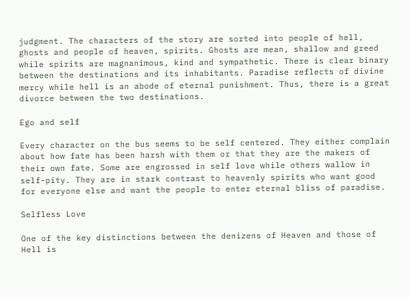judgment. The characters of the story are sorted into people of hell, ghosts and people of heaven, spirits. Ghosts are mean, shallow and greed while spirits are magnanimous, kind and sympathetic. There is clear binary between the destinations and its inhabitants. Paradise reflects of divine mercy while hell is an abode of eternal punishment. Thus, there is a great divorce between the two destinations.

Ego and self

Every character on the bus seems to be self centered. They either complain about how fate has been harsh with them or that they are the makers of their own fate. Some are engrossed in self love while others wallow in self-pity. They are in stark contrast to heavenly spirits who want good for everyone else and want the people to enter eternal bliss of paradise.

Selfless Love

One of the key distinctions between the denizens of Heaven and those of Hell is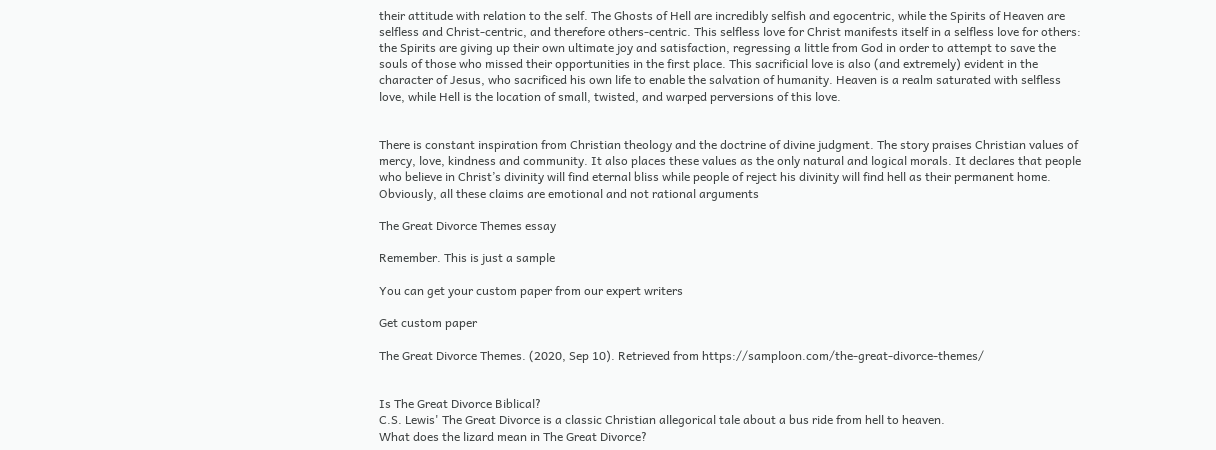their attitude with relation to the self. The Ghosts of Hell are incredibly selfish and egocentric, while the Spirits of Heaven are selfless and Christ-centric, and therefore others-centric. This selfless love for Christ manifests itself in a selfless love for others: the Spirits are giving up their own ultimate joy and satisfaction, regressing a little from God in order to attempt to save the souls of those who missed their opportunities in the first place. This sacrificial love is also (and extremely) evident in the character of Jesus, who sacrificed his own life to enable the salvation of humanity. Heaven is a realm saturated with selfless love, while Hell is the location of small, twisted, and warped perversions of this love.


There is constant inspiration from Christian theology and the doctrine of divine judgment. The story praises Christian values of mercy, love, kindness and community. It also places these values as the only natural and logical morals. It declares that people who believe in Christ’s divinity will find eternal bliss while people of reject his divinity will find hell as their permanent home. Obviously, all these claims are emotional and not rational arguments

The Great Divorce Themes essay

Remember. This is just a sample

You can get your custom paper from our expert writers

Get custom paper

The Great Divorce Themes. (2020, Sep 10). Retrieved from https://samploon.com/the-great-divorce-themes/


Is The Great Divorce Biblical?
C.S. Lewis' The Great Divorce is a classic Christian allegorical tale about a bus ride from hell to heaven.
What does the lizard mean in The Great Divorce?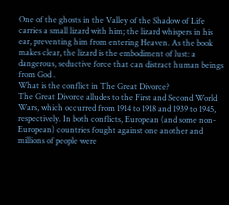One of the ghosts in the Valley of the Shadow of Life carries a small lizard with him; the lizard whispers in his ear, preventing him from entering Heaven. As the book makes clear, the lizard is the embodiment of lust: a dangerous, seductive force that can distract human beings from God .
What is the conflict in The Great Divorce?
The Great Divorce alludes to the First and Second World Wars, which occurred from 1914 to 1918 and 1939 to 1945, respectively. In both conflicts, European (and some non-European) countries fought against one another and millions of people were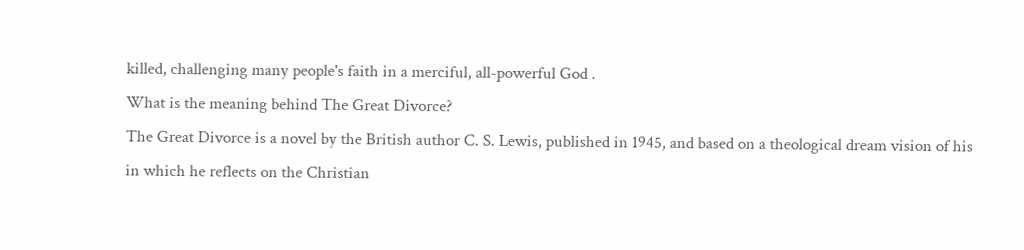killed, challenging many people's faith in a merciful, all-powerful God .
What is the meaning behind The Great Divorce?
The Great Divorce is a novel by the British author C. S. Lewis, published in 1945, and based on a theological dream vision of his in which he reflects on the Christian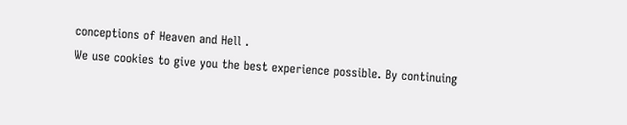conceptions of Heaven and Hell .
We use cookies to give you the best experience possible. By continuing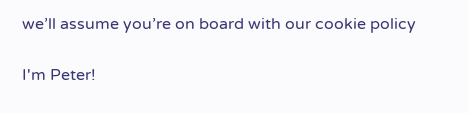we’ll assume you’re on board with our cookie policy

I'm Peter!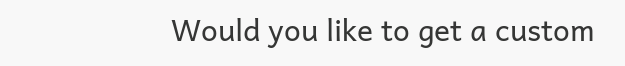Would you like to get a custom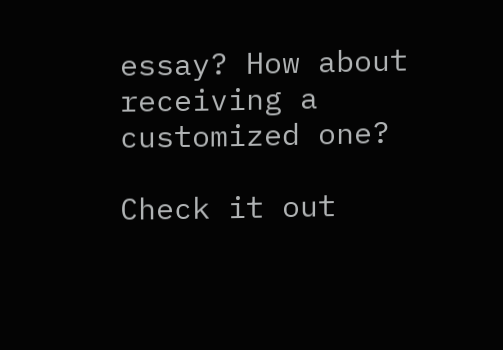essay? How about receiving a customized one?

Check it out